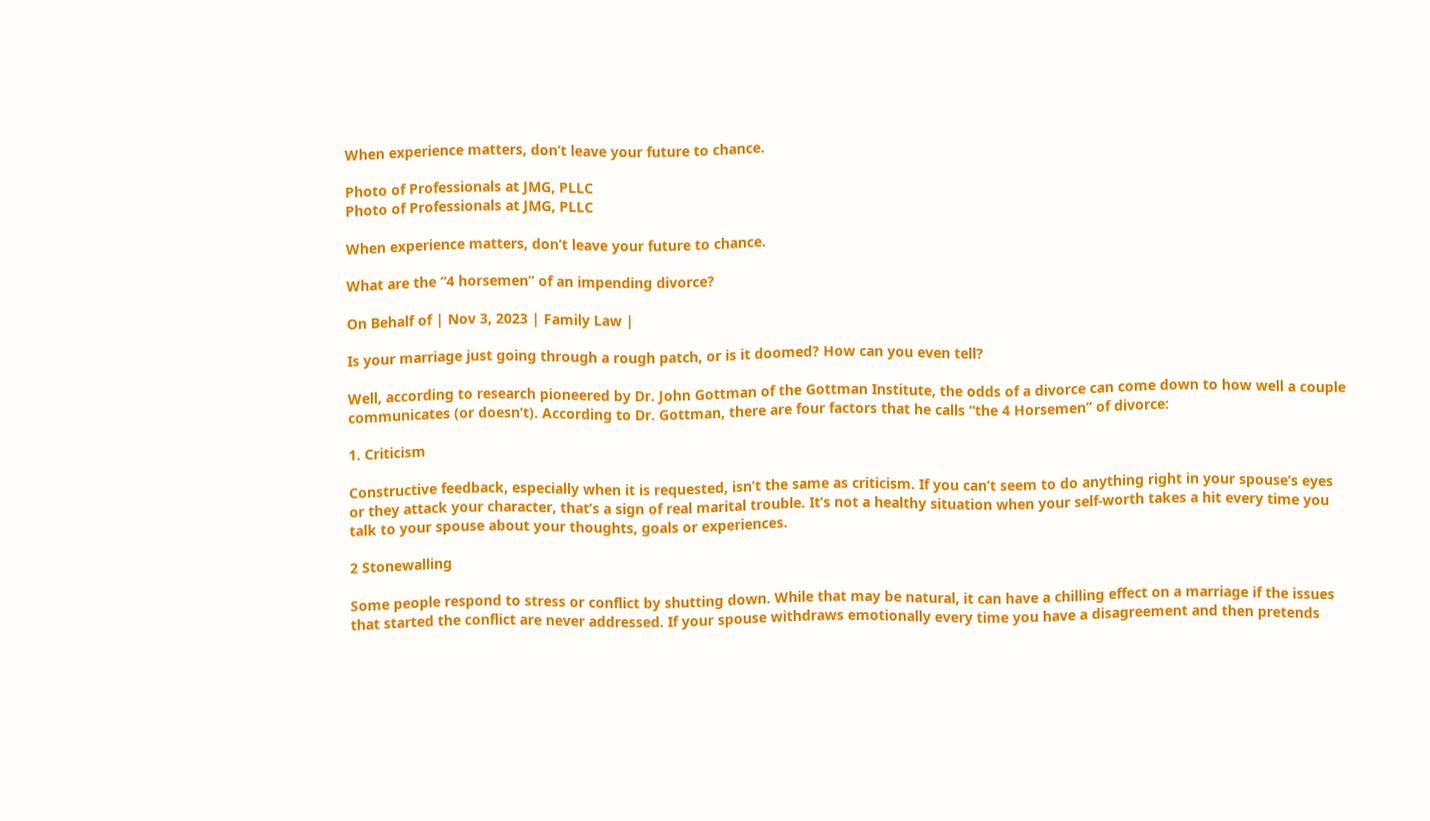When experience matters, don’t leave your future to chance.

Photo of Professionals at JMG, PLLC
Photo of Professionals at JMG, PLLC

When experience matters, don’t leave your future to chance.

What are the “4 horsemen” of an impending divorce?

On Behalf of | Nov 3, 2023 | Family Law |

Is your marriage just going through a rough patch, or is it doomed? How can you even tell?

Well, according to research pioneered by Dr. John Gottman of the Gottman Institute, the odds of a divorce can come down to how well a couple communicates (or doesn’t). According to Dr. Gottman, there are four factors that he calls “the 4 Horsemen” of divorce:

1. Criticism

Constructive feedback, especially when it is requested, isn’t the same as criticism. If you can’t seem to do anything right in your spouse’s eyes or they attack your character, that’s a sign of real marital trouble. It’s not a healthy situation when your self-worth takes a hit every time you talk to your spouse about your thoughts, goals or experiences.

2 Stonewalling

Some people respond to stress or conflict by shutting down. While that may be natural, it can have a chilling effect on a marriage if the issues that started the conflict are never addressed. If your spouse withdraws emotionally every time you have a disagreement and then pretends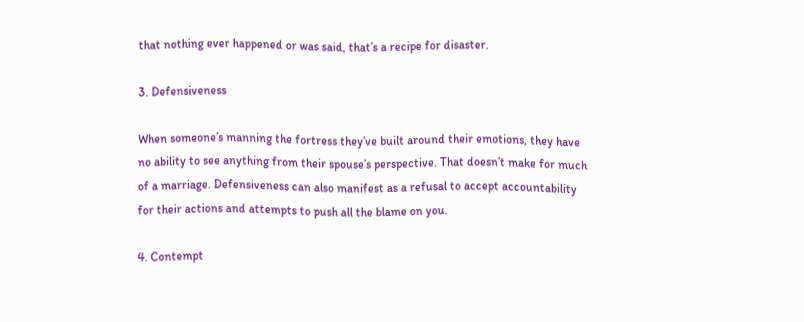that nothing ever happened or was said, that’s a recipe for disaster.

3. Defensiveness

When someone’s manning the fortress they’ve built around their emotions, they have no ability to see anything from their spouse’s perspective. That doesn’t make for much of a marriage. Defensiveness can also manifest as a refusal to accept accountability for their actions and attempts to push all the blame on you.

4. Contempt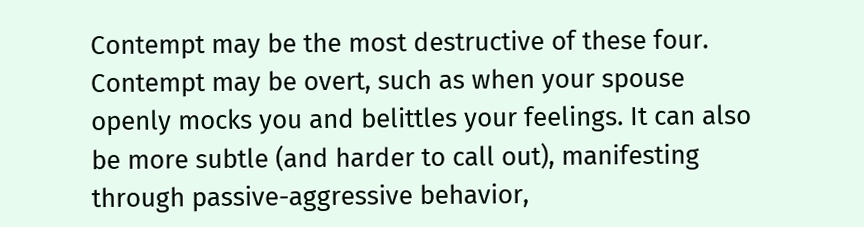Contempt may be the most destructive of these four. Contempt may be overt, such as when your spouse openly mocks you and belittles your feelings. It can also be more subtle (and harder to call out), manifesting through passive-aggressive behavior,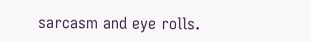sarcasm and eye rolls.